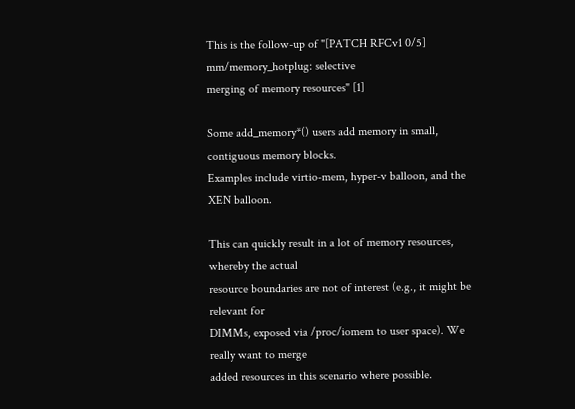This is the follow-up of "[PATCH RFCv1 0/5] mm/memory_hotplug: selective
merging of memory resources" [1]

Some add_memory*() users add memory in small, contiguous memory blocks.
Examples include virtio-mem, hyper-v balloon, and the XEN balloon.

This can quickly result in a lot of memory resources, whereby the actual
resource boundaries are not of interest (e.g., it might be relevant for
DIMMs, exposed via /proc/iomem to user space). We really want to merge
added resources in this scenario where possible.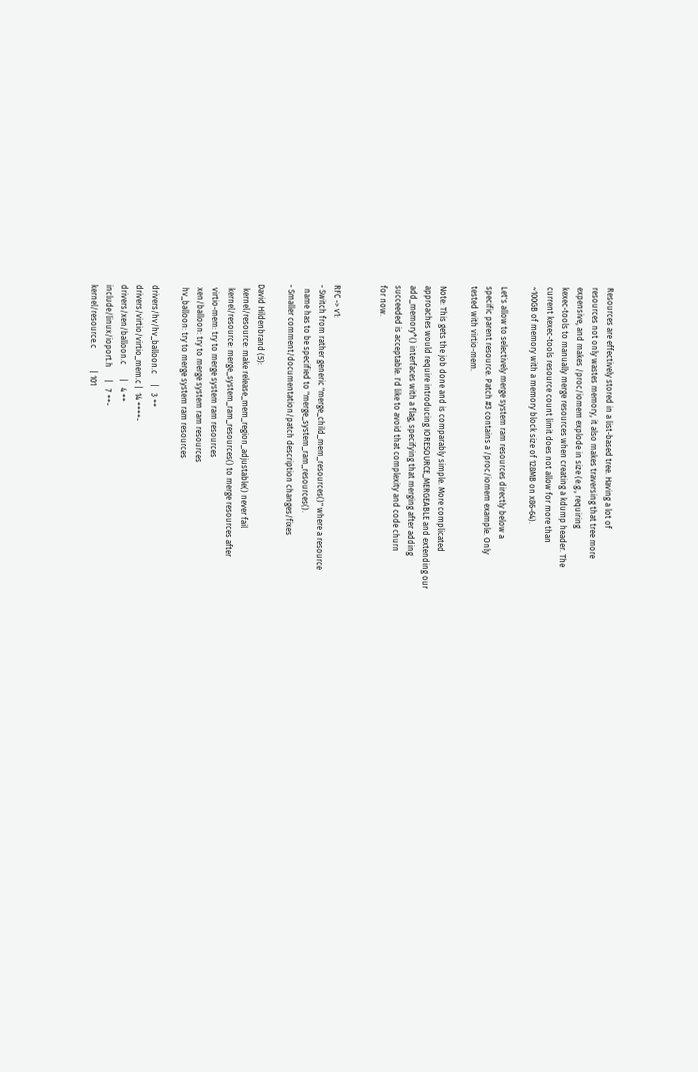Resources are effectively stored in a list-based tree. Having a lot of
resources not only wastes memory, it also makes traversing that tree more
expensive, and makes /proc/iomem explode in size (e.g., requiring
kexec-tools to manually merge resources when creating a kdump header. The
current kexec-tools resource count limit does not allow for more than
~100GB of memory with a memory block size of 128MB on x86-64).

Let's allow to selectively merge system ram resources directly below a
specific parent resource. Patch #3 contains a /proc/iomem example. Only
tested with virtio-mem.

Note: This gets the job done and is comparably simple. More complicated
approaches would require introducing IORESOURCE_MERGEABLE and extending our
add_memory*() interfaces with a flag, specifying that merging after adding
succeeded is acceptable. I'd like to avoid that complexity and code churn
for now.


RFC -> v1:
- Switch from rather generic "merge_child_mem_resources()" where a resource
  name has to be specified to "merge_system_ram_resources().
- Smaller comment/documentation/patch description changes/fixes

David Hildenbrand (5):
  kernel/resource: make release_mem_region_adjustable() never fail
  kernel/resource: merge_system_ram_resources() to merge resources after
  virtio-mem: try to merge system ram resources
  xen/balloon: try to merge system ram resources
  hv_balloon: try to merge system ram resources

 drivers/hv/hv_balloon.c     |   3 ++
 drivers/virtio/virtio_mem.c |  14 ++++-
 drivers/xen/balloon.c       |   4 ++
 include/linux/ioport.h      |   7 ++-
 kernel/resource.c           | 101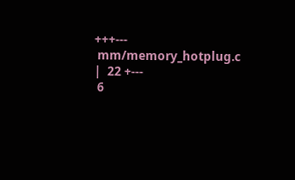+++---
 mm/memory_hotplug.c         |  22 +---
 6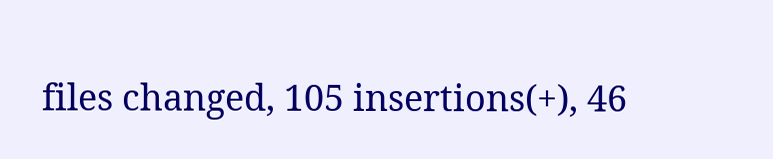files changed, 105 insertions(+), 46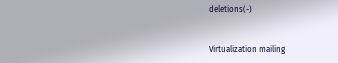deletions(-)


Virtualization mailing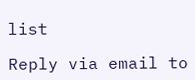list

Reply via email to